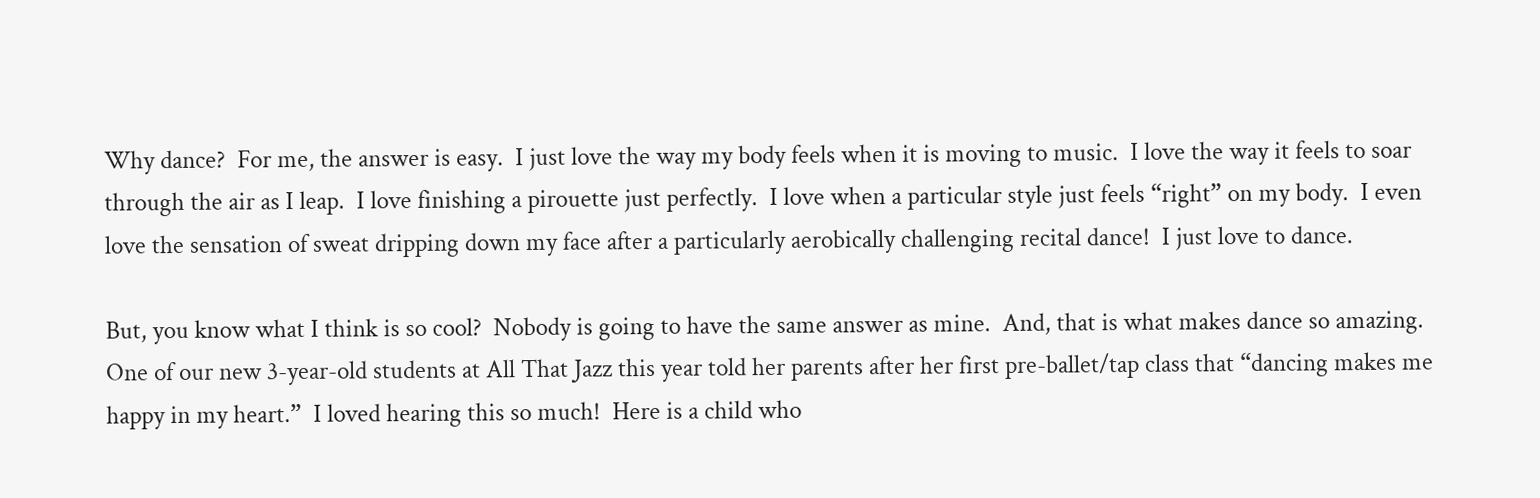Why dance?  For me, the answer is easy.  I just love the way my body feels when it is moving to music.  I love the way it feels to soar through the air as I leap.  I love finishing a pirouette just perfectly.  I love when a particular style just feels “right” on my body.  I even love the sensation of sweat dripping down my face after a particularly aerobically challenging recital dance!  I just love to dance.

But, you know what I think is so cool?  Nobody is going to have the same answer as mine.  And, that is what makes dance so amazing.  One of our new 3-year-old students at All That Jazz this year told her parents after her first pre-ballet/tap class that “dancing makes me happy in my heart.”  I loved hearing this so much!  Here is a child who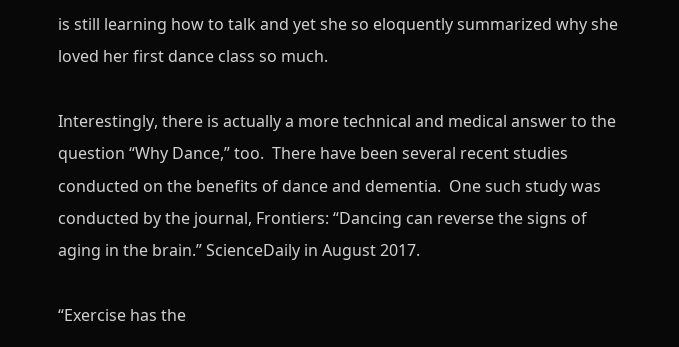is still learning how to talk and yet she so eloquently summarized why she loved her first dance class so much.

Interestingly, there is actually a more technical and medical answer to the question “Why Dance,” too.  There have been several recent studies conducted on the benefits of dance and dementia.  One such study was conducted by the journal, Frontiers: “Dancing can reverse the signs of aging in the brain.” ScienceDaily in August 2017.

“Exercise has the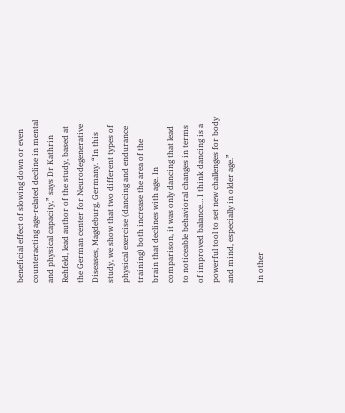beneficial effect of slowing down or even counteracting age-related decline in mental and physical capacity,” says Dr Kathrin Rehfeld, lead author of the study, based at the German center for Neurodegenerative Diseases, Magdeburg, Germany. “In this study, we show that two different types of physical exercise (dancing and endurance training) both increase the area of the brain that declines with age. In comparison, it was only dancing that lead to noticeable behavioral changes in terms of improved balance… I think dancing is a powerful tool to set new challenges for body and mind, especially in older age.”

In other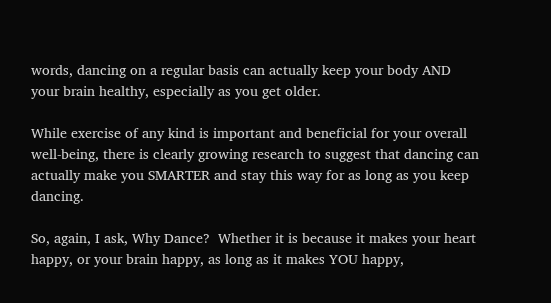words, dancing on a regular basis can actually keep your body AND your brain healthy, especially as you get older.

While exercise of any kind is important and beneficial for your overall well-being, there is clearly growing research to suggest that dancing can actually make you SMARTER and stay this way for as long as you keep dancing.

So, again, I ask, Why Dance?  Whether it is because it makes your heart happy, or your brain happy, as long as it makes YOU happy,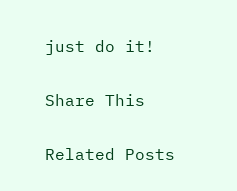just do it!

Share This

Related Posts